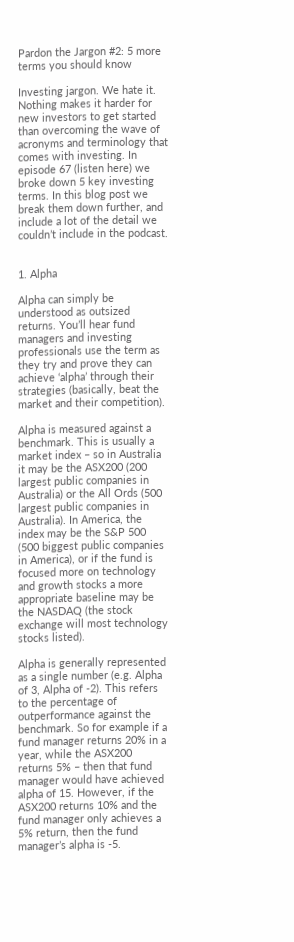Pardon the Jargon #2: 5 more terms you should know

Investing jargon. We hate it. Nothing makes it harder for new investors to get started than overcoming the wave of acronyms and terminology that comes with investing. In episode 67 (listen here) we broke down 5 key investing terms. In this blog post we break them down further, and include a lot of the detail we couldn’t include in the podcast.


1. Alpha

Alpha can simply be understood as outsized returns. You’ll hear fund managers and investing professionals use the term as they try and prove they can achieve ‘alpha’ through their strategies (basically, beat the market and their competition).

Alpha is measured against a benchmark. This is usually a market index – so in Australia it may be the ASX200 (200 largest public companies in Australia) or the All Ords (500 largest public companies in Australia). In America, the index may be the S&P 500 (500 biggest public companies in America), or if the fund is focused more on technology and growth stocks a more appropriate baseline may be the NASDAQ (the stock exchange will most technology stocks listed).

Alpha is generally represented as a single number (e.g. Alpha of 3, Alpha of -2). This refers to the percentage of outperformance against the benchmark. So for example if a fund manager returns 20% in a year, while the ASX200 returns 5% – then that fund manager would have achieved alpha of 15. However, if the ASX200 returns 10% and the fund manager only achieves a 5% return, then the fund manager’s alpha is -5.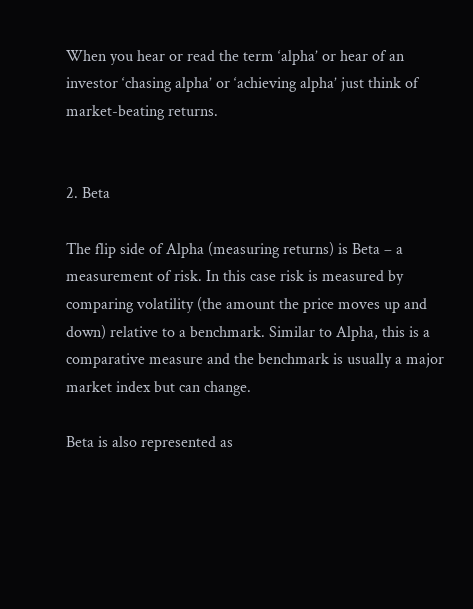When you hear or read the term ‘alpha’ or hear of an investor ‘chasing alpha’ or ‘achieving alpha’ just think of market-beating returns.


2. Beta

The flip side of Alpha (measuring returns) is Beta – a measurement of risk. In this case risk is measured by comparing volatility (the amount the price moves up and down) relative to a benchmark. Similar to Alpha, this is a comparative measure and the benchmark is usually a major market index but can change.

Beta is also represented as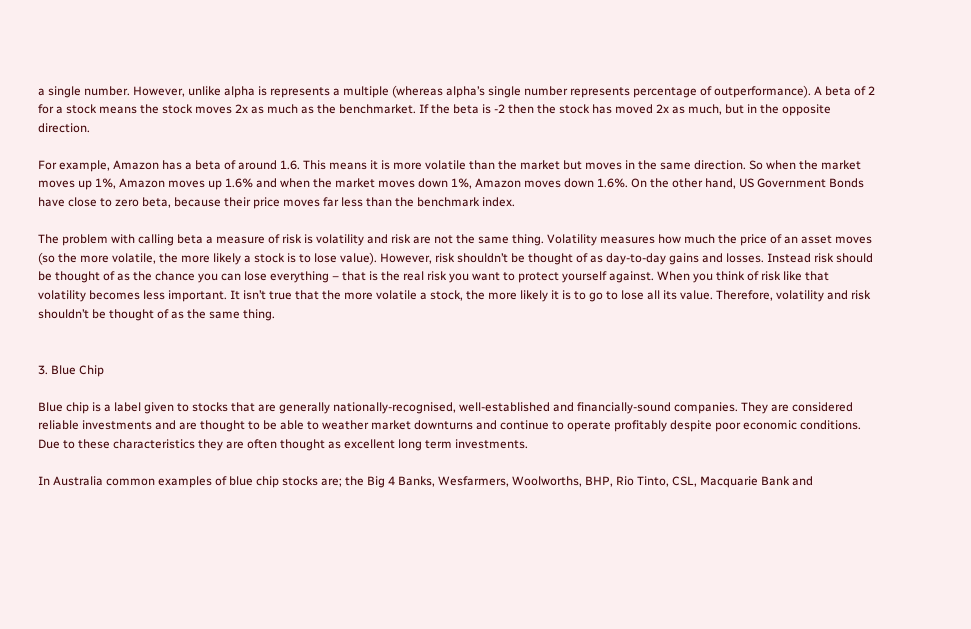a single number. However, unlike alpha is represents a multiple (whereas alpha’s single number represents percentage of outperformance). A beta of 2 for a stock means the stock moves 2x as much as the benchmarket. If the beta is -2 then the stock has moved 2x as much, but in the opposite direction.

For example, Amazon has a beta of around 1.6. This means it is more volatile than the market but moves in the same direction. So when the market moves up 1%, Amazon moves up 1.6% and when the market moves down 1%, Amazon moves down 1.6%. On the other hand, US Government Bonds have close to zero beta, because their price moves far less than the benchmark index.

The problem with calling beta a measure of risk is volatility and risk are not the same thing. Volatility measures how much the price of an asset moves (so the more volatile, the more likely a stock is to lose value). However, risk shouldn’t be thought of as day-to-day gains and losses. Instead risk should be thought of as the chance you can lose everything – that is the real risk you want to protect yourself against. When you think of risk like that volatility becomes less important. It isn’t true that the more volatile a stock, the more likely it is to go to lose all its value. Therefore, volatility and risk shouldn’t be thought of as the same thing.


3. Blue Chip

Blue chip is a label given to stocks that are generally nationally-recognised, well-established and financially-sound companies. They are considered reliable investments and are thought to be able to weather market downturns and continue to operate profitably despite poor economic conditions. Due to these characteristics they are often thought as excellent long term investments.

In Australia common examples of blue chip stocks are; the Big 4 Banks, Wesfarmers, Woolworths, BHP, Rio Tinto, CSL, Macquarie Bank and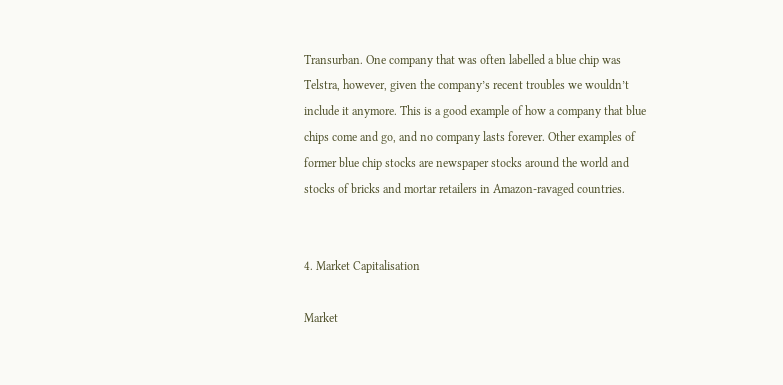Transurban. One company that was often labelled a blue chip was Telstra, however, given the company’s recent troubles we wouldn’t include it anymore. This is a good example of how a company that blue chips come and go, and no company lasts forever. Other examples of former blue chip stocks are newspaper stocks around the world and stocks of bricks and mortar retailers in Amazon-ravaged countries.


4. Market Capitalisation

Market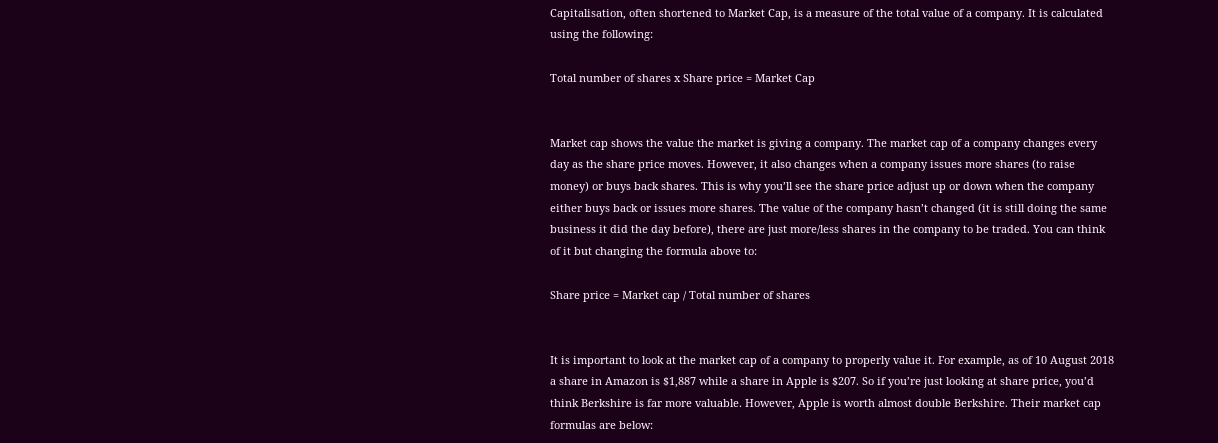Capitalisation, often shortened to Market Cap, is a measure of the total value of a company. It is calculated using the following:

Total number of shares x Share price = Market Cap


Market cap shows the value the market is giving a company. The market cap of a company changes every day as the share price moves. However, it also changes when a company issues more shares (to raise money) or buys back shares. This is why you’ll see the share price adjust up or down when the company either buys back or issues more shares. The value of the company hasn’t changed (it is still doing the same business it did the day before), there are just more/less shares in the company to be traded. You can think of it but changing the formula above to:

Share price = Market cap / Total number of shares


It is important to look at the market cap of a company to properly value it. For example, as of 10 August 2018 a share in Amazon is $1,887 while a share in Apple is $207. So if you’re just looking at share price, you’d think Berkshire is far more valuable. However, Apple is worth almost double Berkshire. Their market cap formulas are below: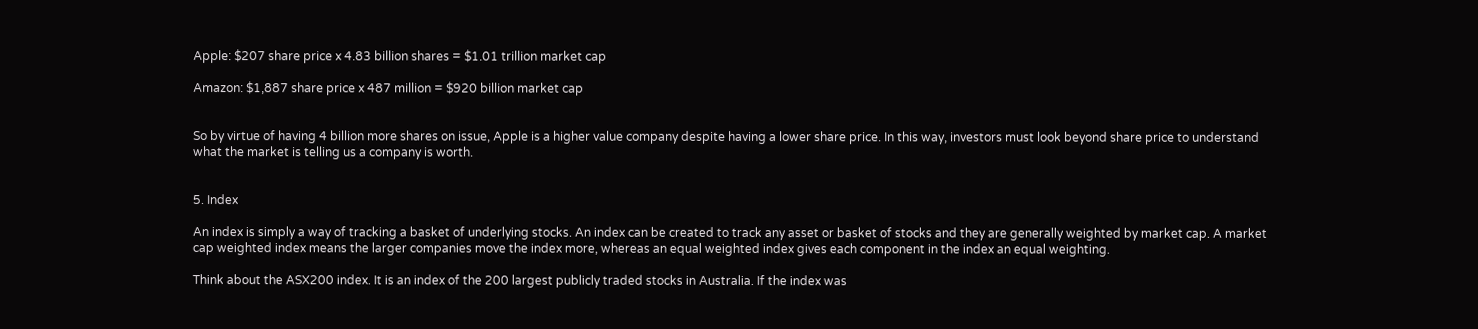Apple: $207 share price x 4.83 billion shares = $1.01 trillion market cap

Amazon: $1,887 share price x 487 million = $920 billion market cap


So by virtue of having 4 billion more shares on issue, Apple is a higher value company despite having a lower share price. In this way, investors must look beyond share price to understand what the market is telling us a company is worth.


5. Index

An index is simply a way of tracking a basket of underlying stocks. An index can be created to track any asset or basket of stocks and they are generally weighted by market cap. A market cap weighted index means the larger companies move the index more, whereas an equal weighted index gives each component in the index an equal weighting.

Think about the ASX200 index. It is an index of the 200 largest publicly traded stocks in Australia. If the index was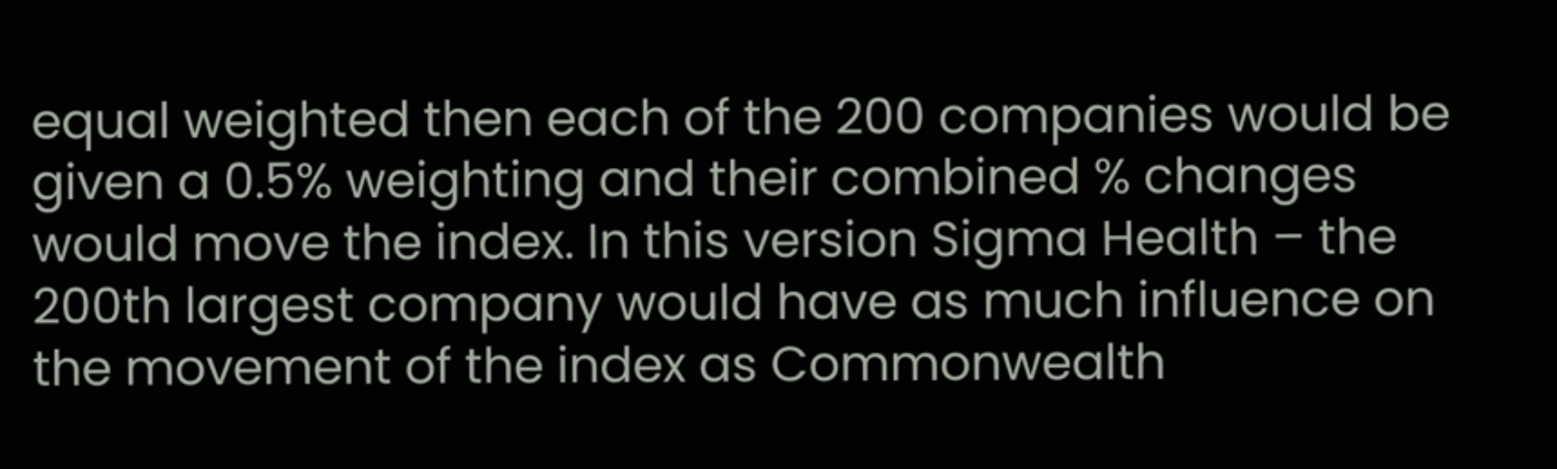equal weighted then each of the 200 companies would be given a 0.5% weighting and their combined % changes would move the index. In this version Sigma Health – the 200th largest company would have as much influence on the movement of the index as Commonwealth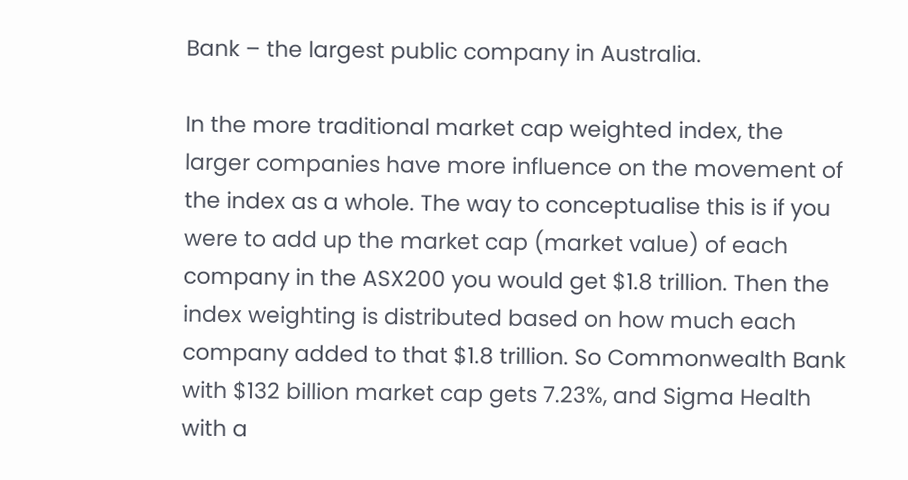Bank – the largest public company in Australia.

In the more traditional market cap weighted index, the larger companies have more influence on the movement of the index as a whole. The way to conceptualise this is if you were to add up the market cap (market value) of each company in the ASX200 you would get $1.8 trillion. Then the index weighting is distributed based on how much each company added to that $1.8 trillion. So Commonwealth Bank with $132 billion market cap gets 7.23%, and Sigma Health with a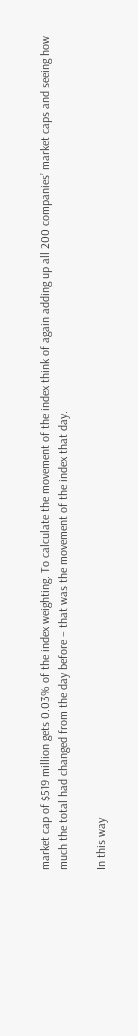market cap of $519 million gets 0.03% of the index weighting. To calculate the movement of the index think of again adding up all 200 companies’ market caps and seeing how much the total had changed from the day before – that was the movement of the index that day.

In this way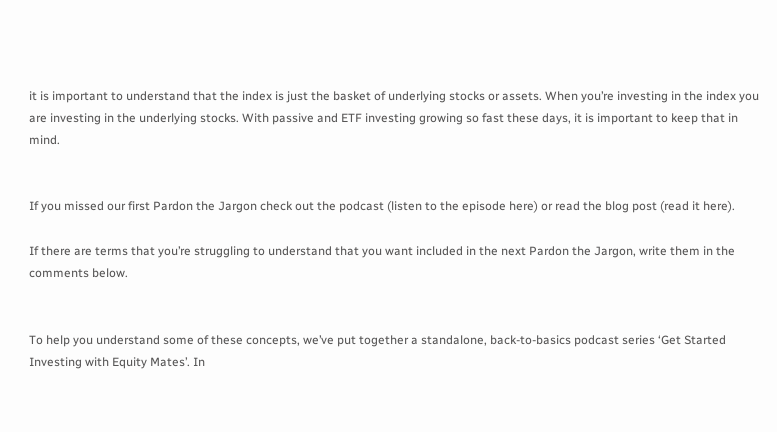it is important to understand that the index is just the basket of underlying stocks or assets. When you’re investing in the index you are investing in the underlying stocks. With passive and ETF investing growing so fast these days, it is important to keep that in mind.


If you missed our first Pardon the Jargon check out the podcast (listen to the episode here) or read the blog post (read it here).

If there are terms that you’re struggling to understand that you want included in the next Pardon the Jargon, write them in the comments below.


To help you understand some of these concepts, we’ve put together a standalone, back-to-basics podcast series ‘Get Started Investing with Equity Mates’. In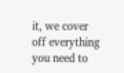it, we cover off everything you need to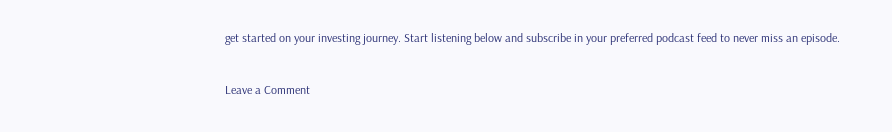get started on your investing journey. Start listening below and subscribe in your preferred podcast feed to never miss an episode.


Leave a Comment